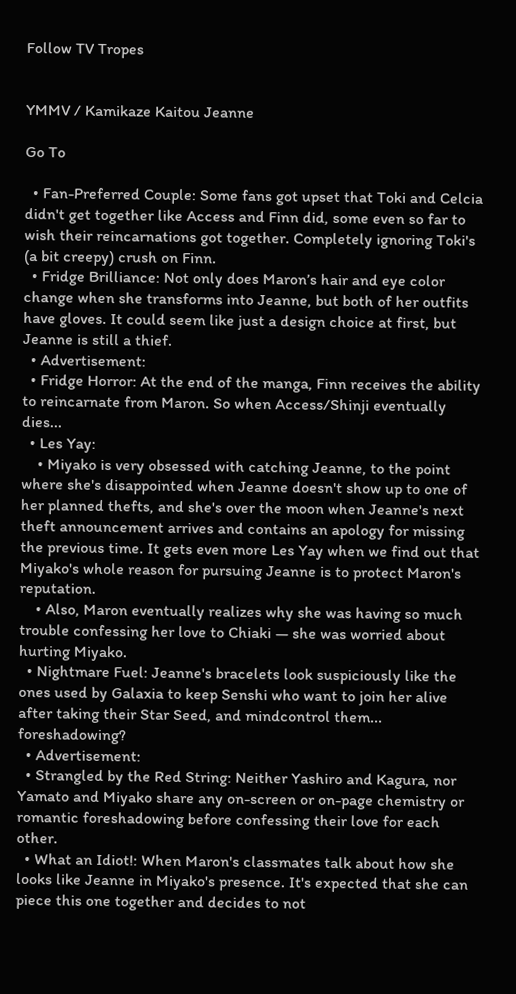Follow TV Tropes


YMMV / Kamikaze Kaitou Jeanne

Go To

  • Fan-Preferred Couple: Some fans got upset that Toki and Celcia didn't get together like Access and Finn did, some even so far to wish their reincarnations got together. Completely ignoring Toki's (a bit creepy) crush on Finn.
  • Fridge Brilliance: Not only does Maron’s hair and eye color change when she transforms into Jeanne, but both of her outfits have gloves. It could seem like just a design choice at first, but Jeanne is still a thief.
  • Advertisement:
  • Fridge Horror: At the end of the manga, Finn receives the ability to reincarnate from Maron. So when Access/Shinji eventually dies...
  • Les Yay:
    • Miyako is very obsessed with catching Jeanne, to the point where she's disappointed when Jeanne doesn't show up to one of her planned thefts, and she's over the moon when Jeanne's next theft announcement arrives and contains an apology for missing the previous time. It gets even more Les Yay when we find out that Miyako's whole reason for pursuing Jeanne is to protect Maron's reputation.
    • Also, Maron eventually realizes why she was having so much trouble confessing her love to Chiaki — she was worried about hurting Miyako.
  • Nightmare Fuel: Jeanne's bracelets look suspiciously like the ones used by Galaxia to keep Senshi who want to join her alive after taking their Star Seed, and mindcontrol them... foreshadowing?
  • Advertisement:
  • Strangled by the Red String: Neither Yashiro and Kagura, nor Yamato and Miyako share any on-screen or on-page chemistry or romantic foreshadowing before confessing their love for each other.
  • What an Idiot!: When Maron's classmates talk about how she looks like Jeanne in Miyako's presence. It's expected that she can piece this one together and decides to not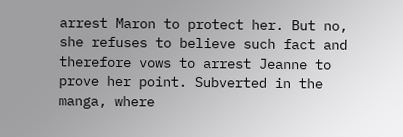arrest Maron to protect her. But no, she refuses to believe such fact and therefore vows to arrest Jeanne to prove her point. Subverted in the manga, where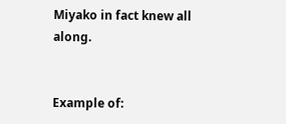Miyako in fact knew all along.


Example of: